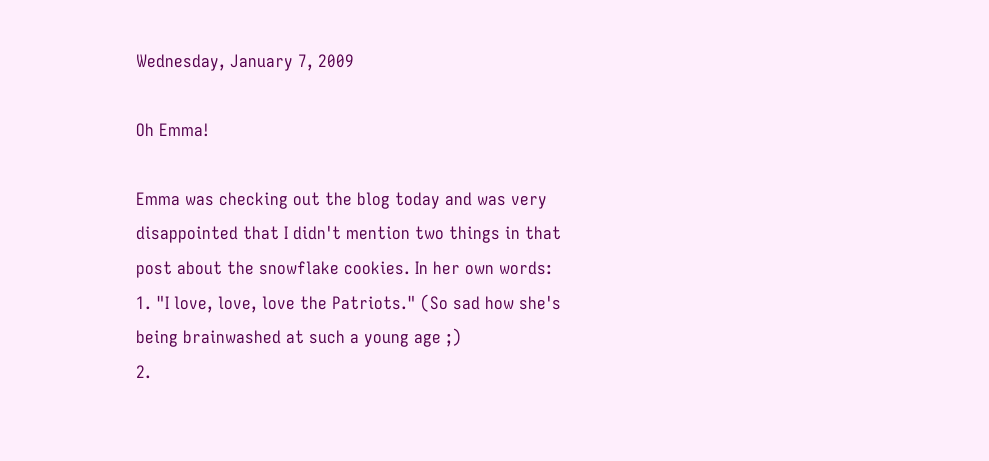Wednesday, January 7, 2009

Oh Emma!

Emma was checking out the blog today and was very disappointed that I didn't mention two things in that post about the snowflake cookies. In her own words:
1. "I love, love, love the Patriots." (So sad how she's being brainwashed at such a young age ;)
2.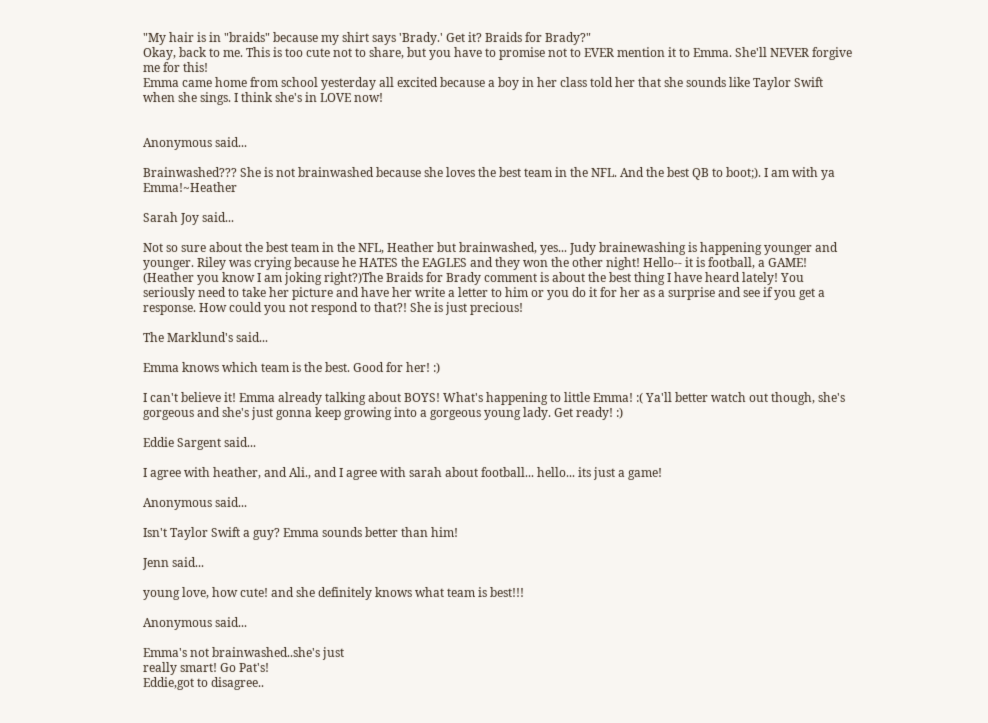"My hair is in "braids" because my shirt says 'Brady.' Get it? Braids for Brady?"
Okay, back to me. This is too cute not to share, but you have to promise not to EVER mention it to Emma. She'll NEVER forgive me for this!
Emma came home from school yesterday all excited because a boy in her class told her that she sounds like Taylor Swift when she sings. I think she's in LOVE now!


Anonymous said...

Brainwashed??? She is not brainwashed because she loves the best team in the NFL. And the best QB to boot;). I am with ya Emma!~Heather

Sarah Joy said...

Not so sure about the best team in the NFL, Heather but brainwashed, yes... Judy brainewashing is happening younger and younger. Riley was crying because he HATES the EAGLES and they won the other night! Hello-- it is football, a GAME! (Heather you know I am joking right?)The Braids for Brady comment is about the best thing I have heard lately! You seriously need to take her picture and have her write a letter to him or you do it for her as a surprise and see if you get a response. How could you not respond to that?! She is just precious!

The Marklund's said...

Emma knows which team is the best. Good for her! :)

I can't believe it! Emma already talking about BOYS! What's happening to little Emma! :( Ya'll better watch out though, she's gorgeous and she's just gonna keep growing into a gorgeous young lady. Get ready! :)

Eddie Sargent said...

I agree with heather, and Ali., and I agree with sarah about football... hello... its just a game!

Anonymous said...

Isn't Taylor Swift a guy? Emma sounds better than him!

Jenn said...

young love, how cute! and she definitely knows what team is best!!!

Anonymous said...

Emma's not brainwashed..she's just
really smart! Go Pat's!
Eddie,got to disagree..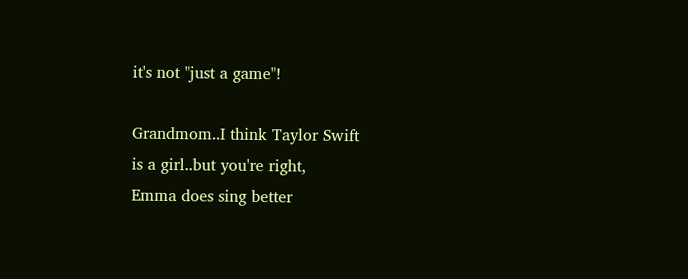it's not "just a game"!

Grandmom..I think Taylor Swift
is a girl..but you're right,
Emma does sing better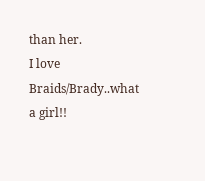than her.
I love Braids/Brady..what a girl!!